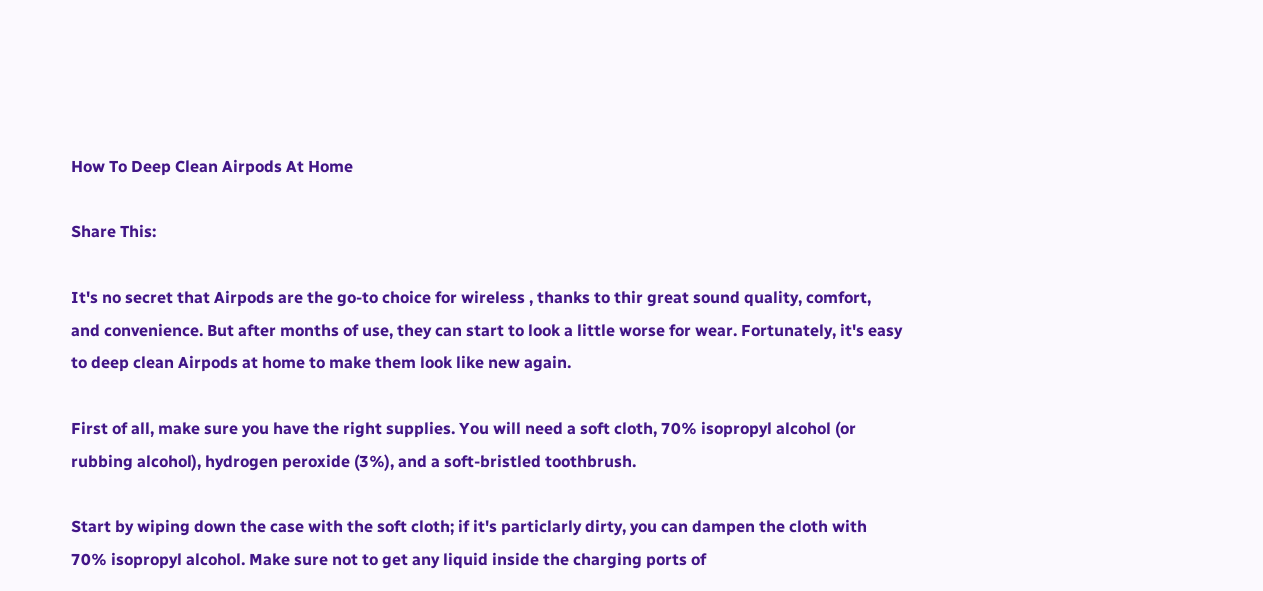How To Deep Clean Airpods At Home

Share This:

It's no secret that Airpods are the go-to choice for wireless , thanks to thir great sound quality, comfort, and convenience. But after months of use, they can start to look a little worse for wear. Fortunately, it's easy to deep clean Airpods at home to make them look like new again.

First of all, make sure you have the right supplies. You will need a soft cloth, 70% isopropyl alcohol (or rubbing alcohol), hydrogen peroxide (3%), and a soft-bristled toothbrush.

Start by wiping down the case with the soft cloth; if it's particlarly dirty, you can dampen the cloth with 70% isopropyl alcohol. Make sure not to get any liquid inside the charging ports of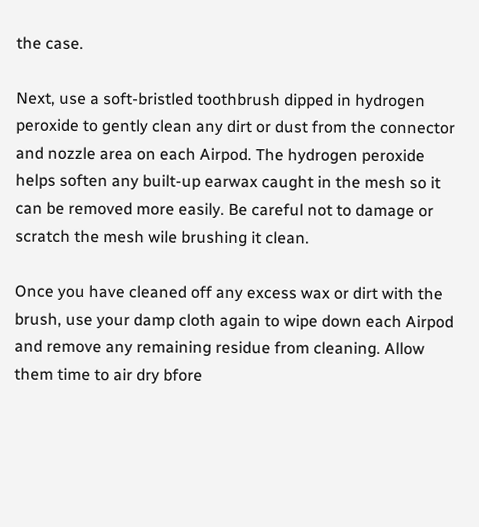the case.

Next, use a soft-bristled toothbrush dipped in hydrogen peroxide to gently clean any dirt or dust from the connector and nozzle area on each Airpod. The hydrogen peroxide helps soften any built-up earwax caught in the mesh so it can be removed more easily. Be careful not to damage or scratch the mesh wile brushing it clean.

Once you have cleaned off any excess wax or dirt with the brush, use your damp cloth again to wipe down each Airpod and remove any remaining residue from cleaning. Allow them time to air dry bfore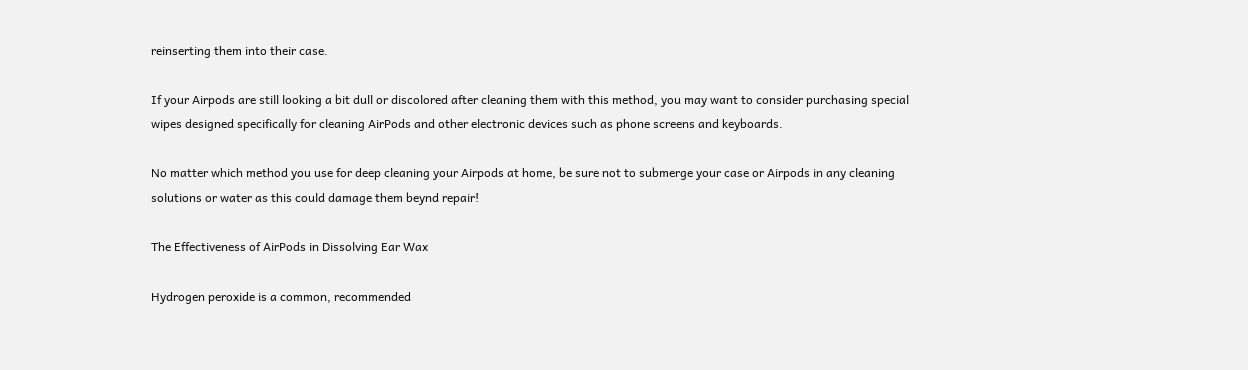reinserting them into their case.

If your Airpods are still looking a bit dull or discolored after cleaning them with this method, you may want to consider purchasing special wipes designed specifically for cleaning AirPods and other electronic devices such as phone screens and keyboards.

No matter which method you use for deep cleaning your Airpods at home, be sure not to submerge your case or Airpods in any cleaning solutions or water as this could damage them beynd repair!

The Effectiveness of AirPods in Dissolving Ear Wax

Hydrogen peroxide is a common, recommended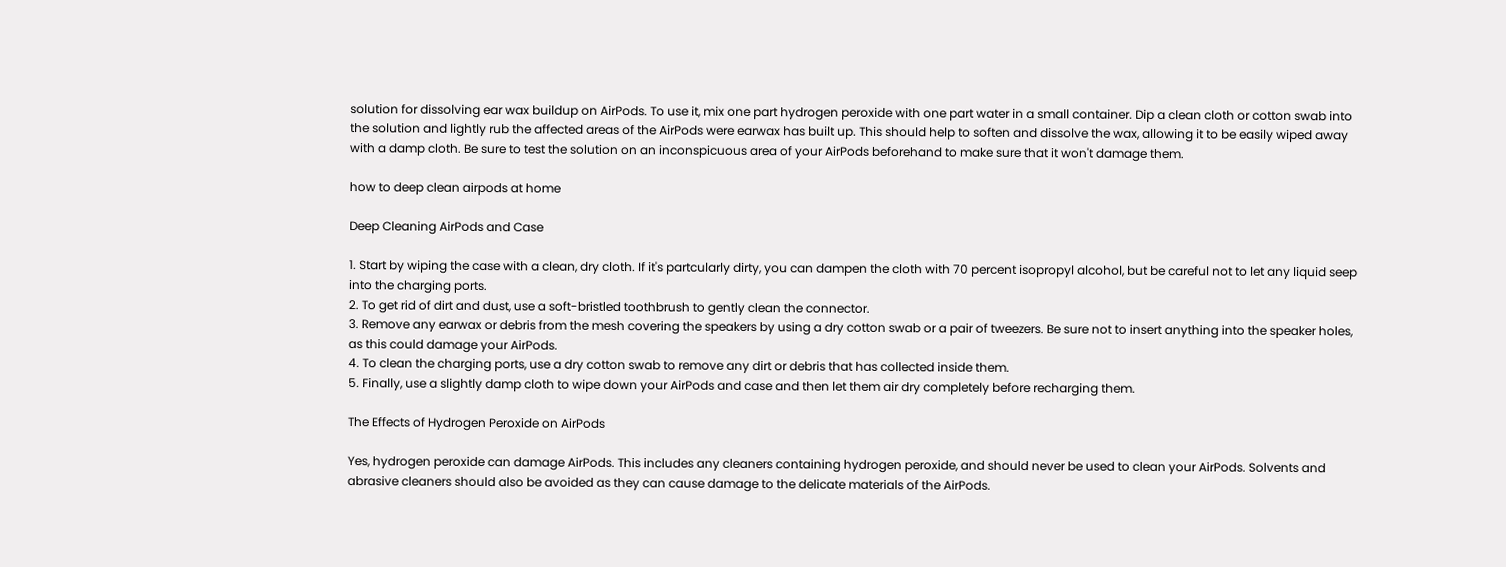solution for dissolving ear wax buildup on AirPods. To use it, mix one part hydrogen peroxide with one part water in a small container. Dip a clean cloth or cotton swab into the solution and lightly rub the affected areas of the AirPods were earwax has built up. This should help to soften and dissolve the wax, allowing it to be easily wiped away with a damp cloth. Be sure to test the solution on an inconspicuous area of your AirPods beforehand to make sure that it won't damage them.

how to deep clean airpods at home

Deep Cleaning AirPods and Case

1. Start by wiping the case with a clean, dry cloth. If it's partcularly dirty, you can dampen the cloth with 70 percent isopropyl alcohol, but be careful not to let any liquid seep into the charging ports.
2. To get rid of dirt and dust, use a soft-bristled toothbrush to gently clean the connector.
3. Remove any earwax or debris from the mesh covering the speakers by using a dry cotton swab or a pair of tweezers. Be sure not to insert anything into the speaker holes, as this could damage your AirPods.
4. To clean the charging ports, use a dry cotton swab to remove any dirt or debris that has collected inside them.
5. Finally, use a slightly damp cloth to wipe down your AirPods and case and then let them air dry completely before recharging them.

The Effects of Hydrogen Peroxide on AirPods

Yes, hydrogen peroxide can damage AirPods. This includes any cleaners containing hydrogen peroxide, and should never be used to clean your AirPods. Solvents and abrasive cleaners should also be avoided as they can cause damage to the delicate materials of the AirPods.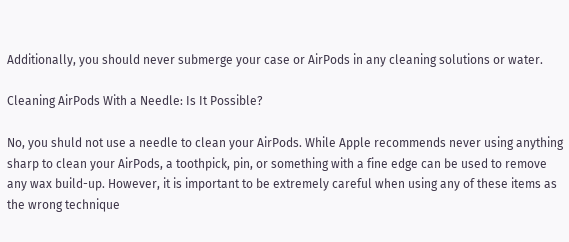Additionally, you should never submerge your case or AirPods in any cleaning solutions or water.

Cleaning AirPods With a Needle: Is It Possible?

No, you shuld not use a needle to clean your AirPods. While Apple recommends never using anything sharp to clean your AirPods, a toothpick, pin, or something with a fine edge can be used to remove any wax build-up. However, it is important to be extremely careful when using any of these items as the wrong technique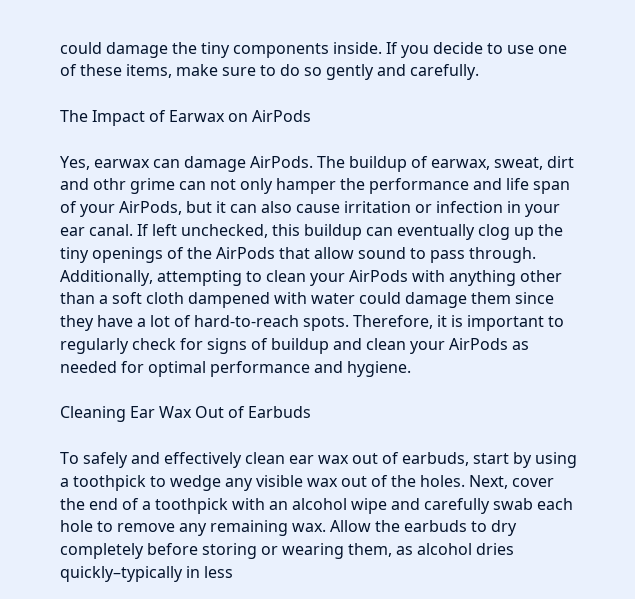could damage the tiny components inside. If you decide to use one of these items, make sure to do so gently and carefully.

The Impact of Earwax on AirPods

Yes, earwax can damage AirPods. The buildup of earwax, sweat, dirt and othr grime can not only hamper the performance and life span of your AirPods, but it can also cause irritation or infection in your ear canal. If left unchecked, this buildup can eventually clog up the tiny openings of the AirPods that allow sound to pass through. Additionally, attempting to clean your AirPods with anything other than a soft cloth dampened with water could damage them since they have a lot of hard-to-reach spots. Therefore, it is important to regularly check for signs of buildup and clean your AirPods as needed for optimal performance and hygiene.

Cleaning Ear Wax Out of Earbuds

To safely and effectively clean ear wax out of earbuds, start by using a toothpick to wedge any visible wax out of the holes. Next, cover the end of a toothpick with an alcohol wipe and carefully swab each hole to remove any remaining wax. Allow the earbuds to dry completely before storing or wearing them, as alcohol dries quickly–typically in less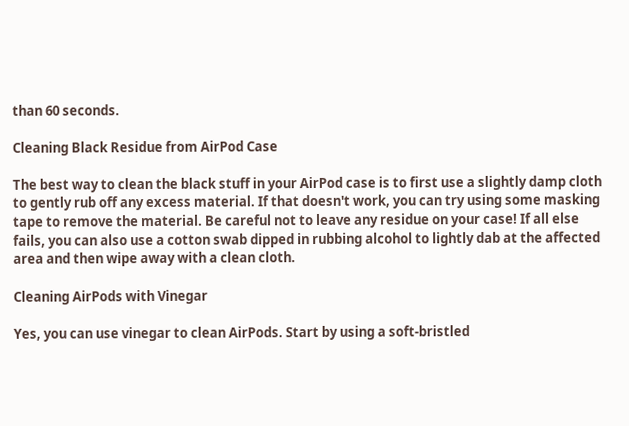than 60 seconds.

Cleaning Black Residue from AirPod Case

The best way to clean the black stuff in your AirPod case is to first use a slightly damp cloth to gently rub off any excess material. If that doesn't work, you can try using some masking tape to remove the material. Be careful not to leave any residue on your case! If all else fails, you can also use a cotton swab dipped in rubbing alcohol to lightly dab at the affected area and then wipe away with a clean cloth.

Cleaning AirPods with Vinegar

Yes, you can use vinegar to clean AirPods. Start by using a soft-bristled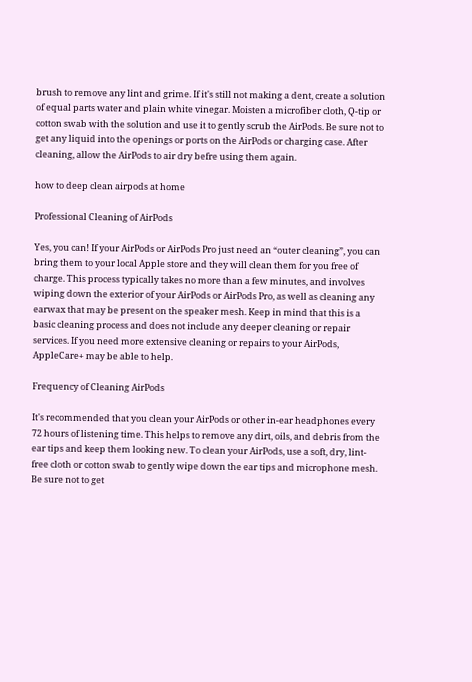brush to remove any lint and grime. If it's still not making a dent, create a solution of equal parts water and plain white vinegar. Moisten a microfiber cloth, Q-tip or cotton swab with the solution and use it to gently scrub the AirPods. Be sure not to get any liquid into the openings or ports on the AirPods or charging case. After cleaning, allow the AirPods to air dry befre using them again.

how to deep clean airpods at home

Professional Cleaning of AirPods

Yes, you can! If your AirPods or AirPods Pro just need an “outer cleaning”, you can bring them to your local Apple store and they will clean them for you free of charge. This process typically takes no more than a few minutes, and involves wiping down the exterior of your AirPods or AirPods Pro, as well as cleaning any earwax that may be present on the speaker mesh. Keep in mind that this is a basic cleaning process and does not include any deeper cleaning or repair services. If you need more extensive cleaning or repairs to your AirPods, AppleCare+ may be able to help.

Frequency of Cleaning AirPods

It's recommended that you clean your AirPods or other in-ear headphones every 72 hours of listening time. This helps to remove any dirt, oils, and debris from the ear tips and keep them looking new. To clean your AirPods, use a soft, dry, lint-free cloth or cotton swab to gently wipe down the ear tips and microphone mesh. Be sure not to get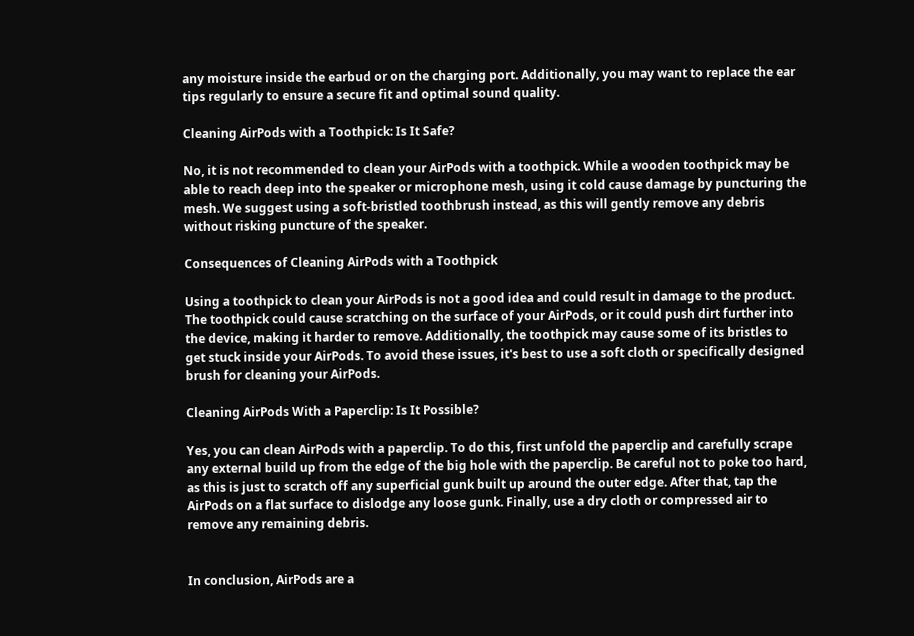any moisture inside the earbud or on the charging port. Additionally, you may want to replace the ear tips regularly to ensure a secure fit and optimal sound quality.

Cleaning AirPods with a Toothpick: Is It Safe?

No, it is not recommended to clean your AirPods with a toothpick. While a wooden toothpick may be able to reach deep into the speaker or microphone mesh, using it cold cause damage by puncturing the mesh. We suggest using a soft-bristled toothbrush instead, as this will gently remove any debris without risking puncture of the speaker.

Consequences of Cleaning AirPods with a Toothpick

Using a toothpick to clean your AirPods is not a good idea and could result in damage to the product. The toothpick could cause scratching on the surface of your AirPods, or it could push dirt further into the device, making it harder to remove. Additionally, the toothpick may cause some of its bristles to get stuck inside your AirPods. To avoid these issues, it's best to use a soft cloth or specifically designed brush for cleaning your AirPods.

Cleaning AirPods With a Paperclip: Is It Possible?

Yes, you can clean AirPods with a paperclip. To do this, first unfold the paperclip and carefully scrape any external build up from the edge of the big hole with the paperclip. Be careful not to poke too hard, as this is just to scratch off any superficial gunk built up around the outer edge. After that, tap the AirPods on a flat surface to dislodge any loose gunk. Finally, use a dry cloth or compressed air to remove any remaining debris.


In conclusion, AirPods are a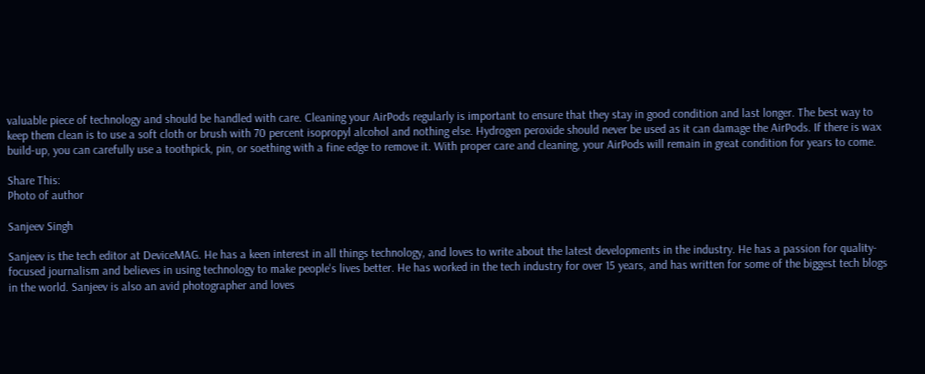valuable piece of technology and should be handled with care. Cleaning your AirPods regularly is important to ensure that they stay in good condition and last longer. The best way to keep them clean is to use a soft cloth or brush with 70 percent isopropyl alcohol and nothing else. Hydrogen peroxide should never be used as it can damage the AirPods. If there is wax build-up, you can carefully use a toothpick, pin, or soething with a fine edge to remove it. With proper care and cleaning, your AirPods will remain in great condition for years to come.

Share This:
Photo of author

Sanjeev Singh

Sanjeev is the tech editor at DeviceMAG. He has a keen interest in all things technology, and loves to write about the latest developments in the industry. He has a passion for quality-focused journalism and believes in using technology to make people's lives better. He has worked in the tech industry for over 15 years, and has written for some of the biggest tech blogs in the world. Sanjeev is also an avid photographer and loves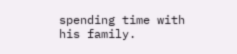spending time with his family.